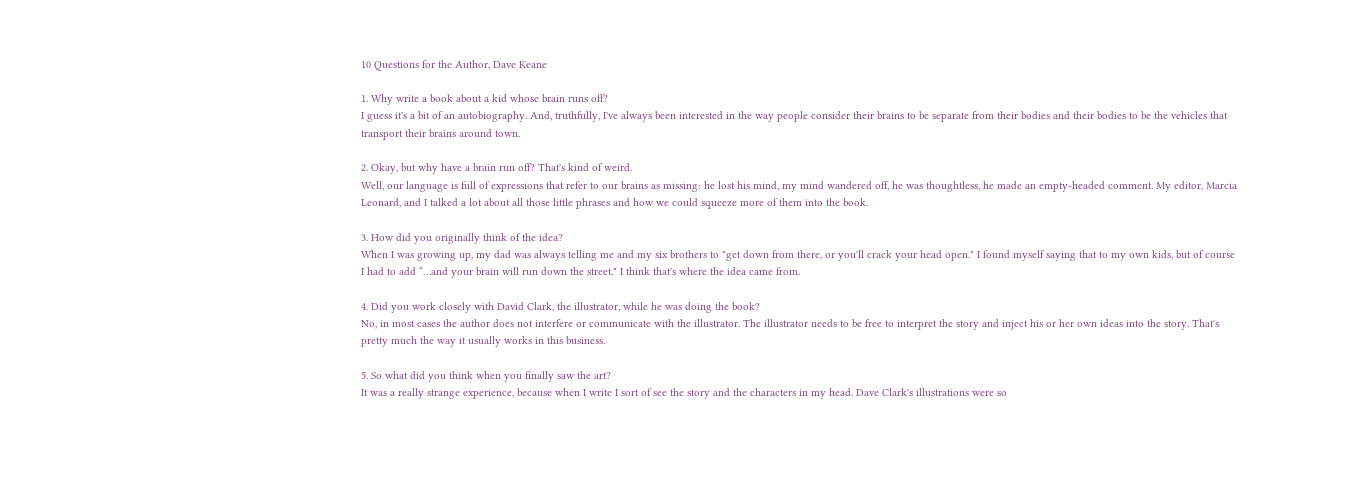10 Questions for the Author, Dave Keane

1. Why write a book about a kid whose brain runs off?
I guess it's a bit of an autobiography. And, truthfully, I've always been interested in the way people consider their brains to be separate from their bodies and their bodies to be the vehicles that transport their brains around town.

2. Okay, but why have a brain run off? That's kind of weird.
Well, our language is full of expressions that refer to our brains as missing: he lost his mind, my mind wandered off, he was thoughtless, he made an empty-headed comment. My editor, Marcia Leonard, and I talked a lot about all those little phrases and how we could squeeze more of them into the book.

3. How did you originally think of the idea?
When I was growing up, my dad was always telling me and my six brothers to "get down from there, or you'll crack your head open." I found myself saying that to my own kids, but of course I had to add “…and your brain will run down the street." I think that's where the idea came from.

4. Did you work closely with David Clark, the illustrator, while he was doing the book?
No, in most cases the author does not interfere or communicate with the illustrator. The illustrator needs to be free to interpret the story and inject his or her own ideas into the story. That's pretty much the way it usually works in this business.

5. So what did you think when you finally saw the art?
It was a really strange experience, because when I write I sort of see the story and the characters in my head. Dave Clark's illustrations were so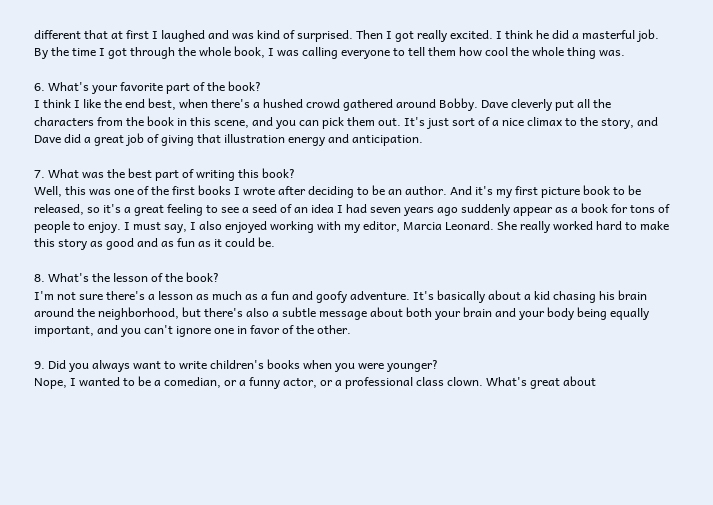different that at first I laughed and was kind of surprised. Then I got really excited. I think he did a masterful job. By the time I got through the whole book, I was calling everyone to tell them how cool the whole thing was.

6. What's your favorite part of the book?
I think I like the end best, when there's a hushed crowd gathered around Bobby. Dave cleverly put all the characters from the book in this scene, and you can pick them out. It's just sort of a nice climax to the story, and Dave did a great job of giving that illustration energy and anticipation.

7. What was the best part of writing this book?
Well, this was one of the first books I wrote after deciding to be an author. And it's my first picture book to be released, so it's a great feeling to see a seed of an idea I had seven years ago suddenly appear as a book for tons of people to enjoy. I must say, I also enjoyed working with my editor, Marcia Leonard. She really worked hard to make this story as good and as fun as it could be.

8. What's the lesson of the book?
I'm not sure there's a lesson as much as a fun and goofy adventure. It's basically about a kid chasing his brain around the neighborhood, but there's also a subtle message about both your brain and your body being equally important, and you can't ignore one in favor of the other.

9. Did you always want to write children's books when you were younger?
Nope, I wanted to be a comedian, or a funny actor, or a professional class clown. What's great about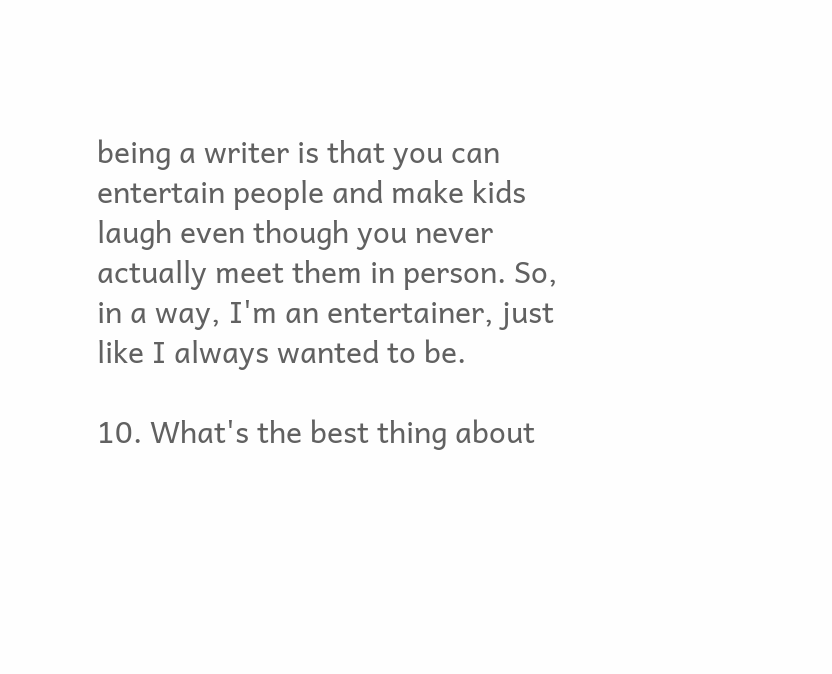being a writer is that you can entertain people and make kids laugh even though you never actually meet them in person. So, in a way, I'm an entertainer, just like I always wanted to be.

10. What's the best thing about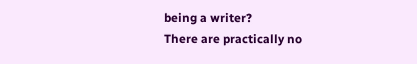being a writer?
There are practically no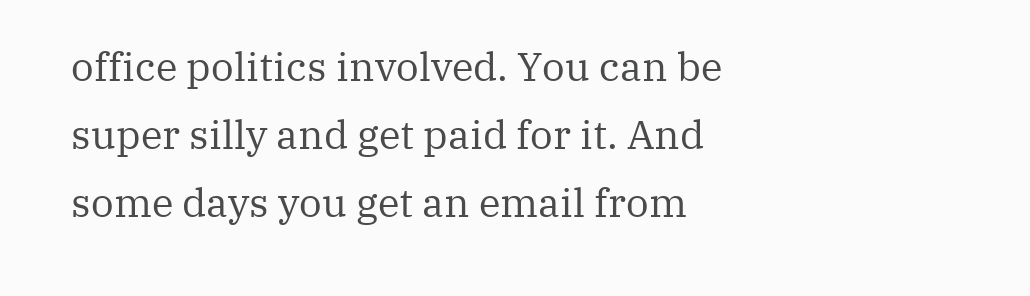office politics involved. You can be super silly and get paid for it. And some days you get an email from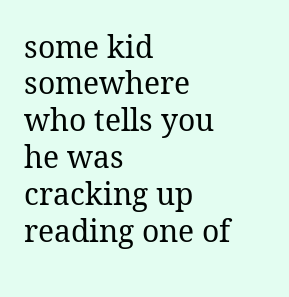some kid somewhere who tells you he was cracking up reading one of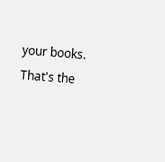your books. That's the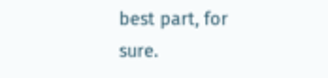best part, for sure.